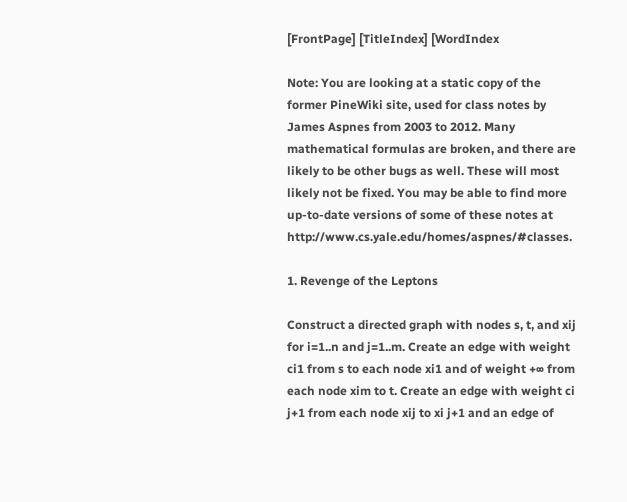[FrontPage] [TitleIndex] [WordIndex

Note: You are looking at a static copy of the former PineWiki site, used for class notes by James Aspnes from 2003 to 2012. Many mathematical formulas are broken, and there are likely to be other bugs as well. These will most likely not be fixed. You may be able to find more up-to-date versions of some of these notes at http://www.cs.yale.edu/homes/aspnes/#classes.

1. Revenge of the Leptons

Construct a directed graph with nodes s, t, and xij for i=1..n and j=1..m. Create an edge with weight ci1 from s to each node xi1 and of weight +∞ from each node xim to t. Create an edge with weight ci j+1 from each node xij to xi j+1 and an edge of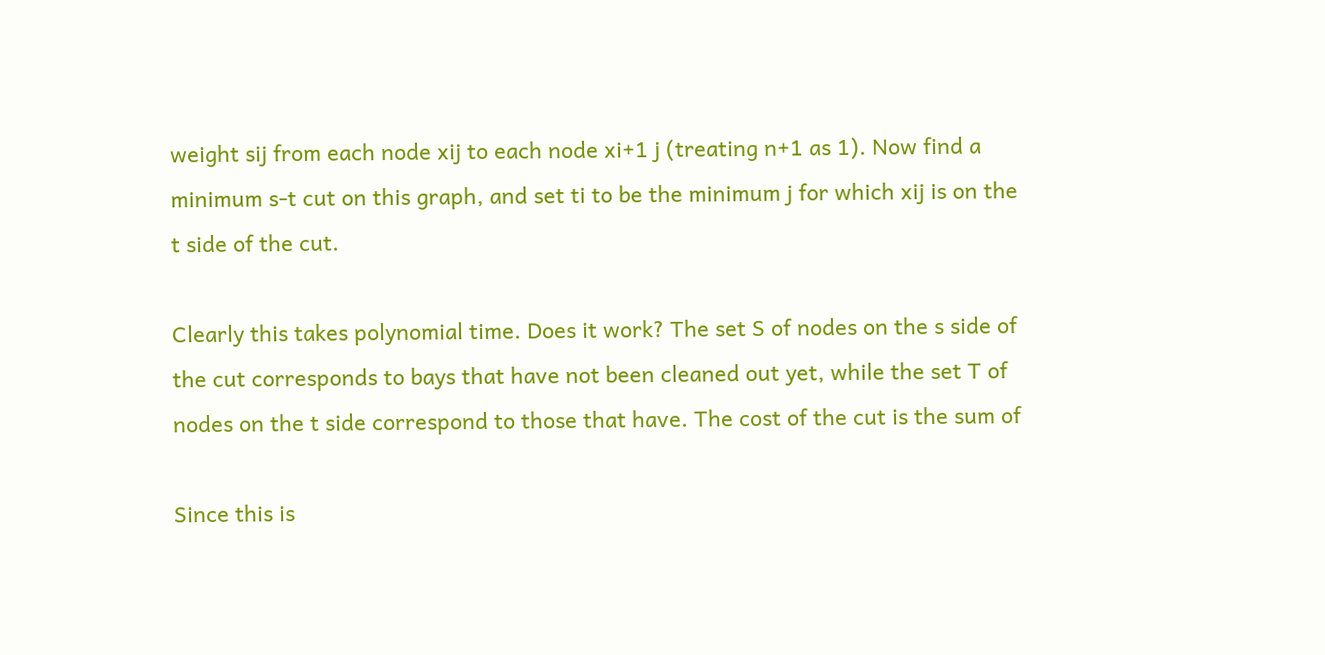weight sij from each node xij to each node xi+1 j (treating n+1 as 1). Now find a minimum s-t cut on this graph, and set ti to be the minimum j for which xij is on the t side of the cut.

Clearly this takes polynomial time. Does it work? The set S of nodes on the s side of the cut corresponds to bays that have not been cleaned out yet, while the set T of nodes on the t side correspond to those that have. The cost of the cut is the sum of

Since this is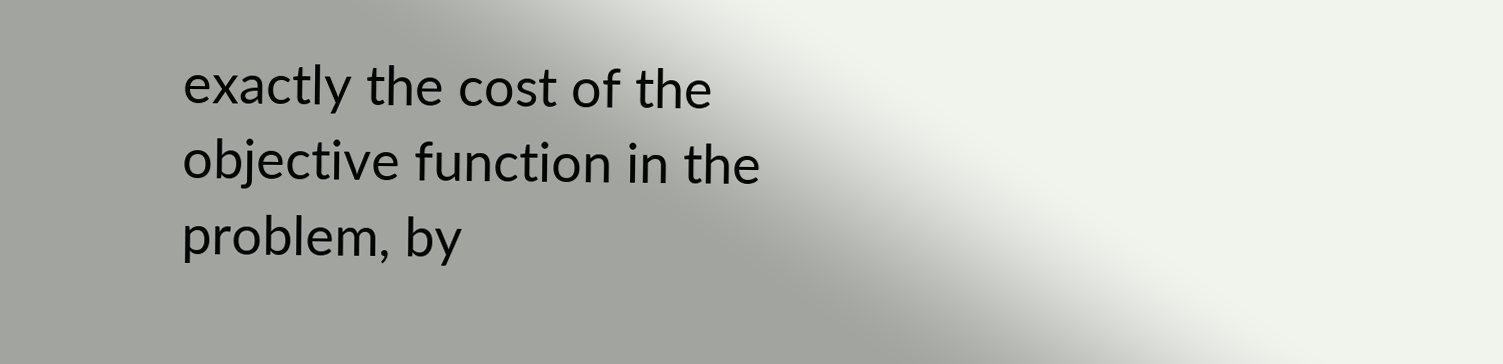exactly the cost of the objective function in the problem, by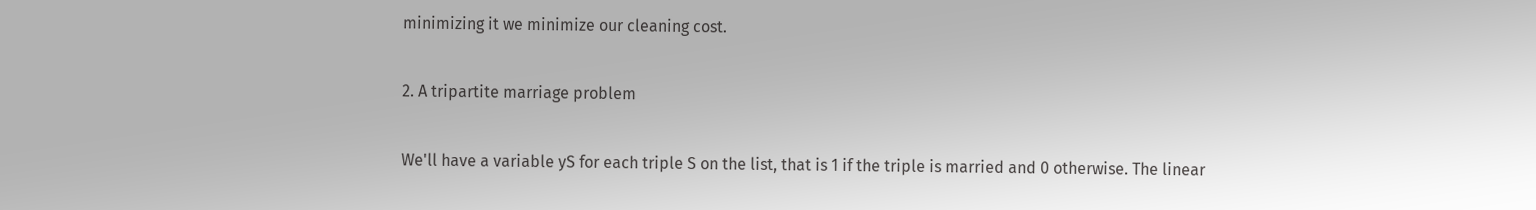minimizing it we minimize our cleaning cost.

2. A tripartite marriage problem

We'll have a variable yS for each triple S on the list, that is 1 if the triple is married and 0 otherwise. The linear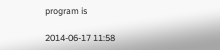program is

2014-06-17 11:58